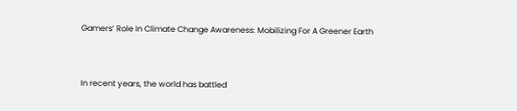Gamers’ Role In Climate Change Awareness: Mobilizing For A Greener Earth


In recent years, the world has battled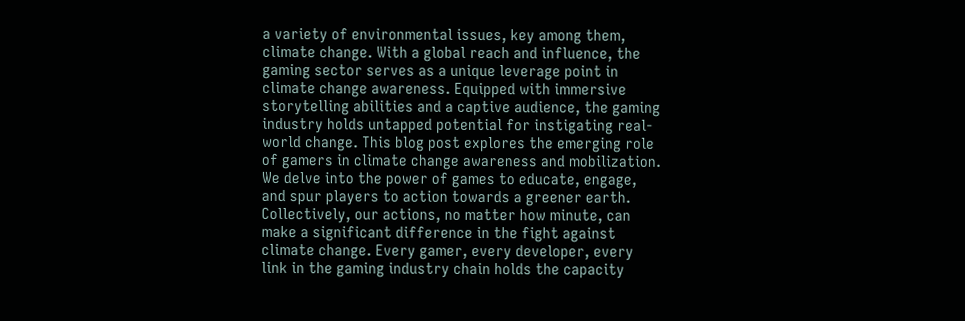a variety of environmental issues, key among them, climate change. With a global reach and influence, the gaming sector serves as a unique leverage point in climate change awareness. Equipped with immersive storytelling abilities and a captive audience, the gaming industry holds untapped potential for instigating real-world change. This blog post explores the emerging role of gamers in climate change awareness and mobilization. We delve into the power of games to educate, engage, and spur players to action towards a greener earth. Collectively, our actions, no matter how minute, can make a significant difference in the fight against climate change. Every gamer, every developer, every link in the gaming industry chain holds the capacity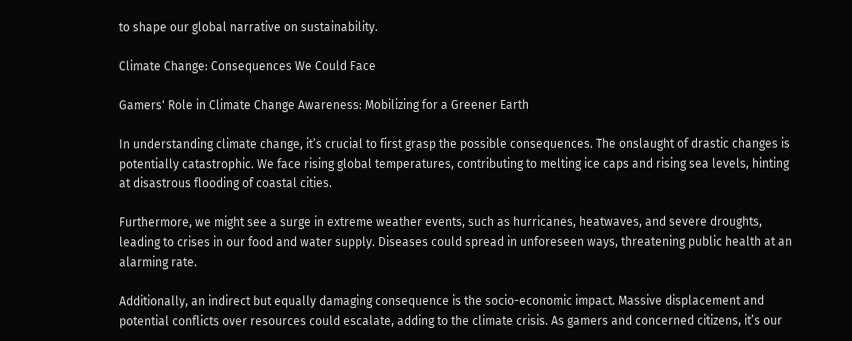to shape our global narrative on sustainability.

Climate Change: Consequences We Could Face

Gamers' Role in Climate Change Awareness: Mobilizing for a Greener Earth

In understanding climate change, it’s crucial to first grasp the possible consequences. The onslaught of drastic changes is potentially catastrophic. We face rising global temperatures, contributing to melting ice caps and rising sea levels, hinting at disastrous flooding of coastal cities.

Furthermore, we might see a surge in extreme weather events, such as hurricanes, heatwaves, and severe droughts, leading to crises in our food and water supply. Diseases could spread in unforeseen ways, threatening public health at an alarming rate.

Additionally, an indirect but equally damaging consequence is the socio-economic impact. Massive displacement and potential conflicts over resources could escalate, adding to the climate crisis. As gamers and concerned citizens, it’s our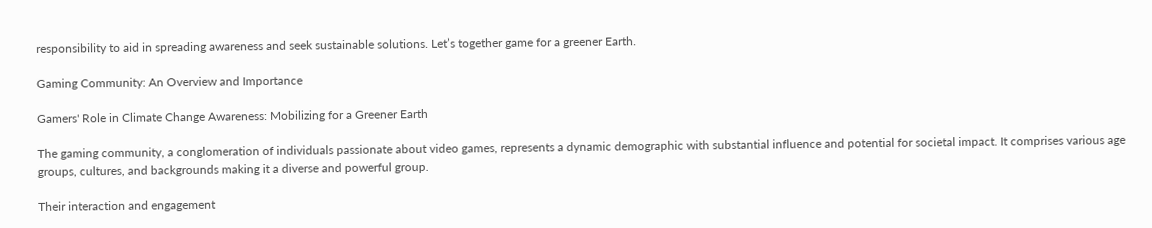responsibility to aid in spreading awareness and seek sustainable solutions. Let’s together game for a greener Earth.

Gaming Community: An Overview and Importance

Gamers' Role in Climate Change Awareness: Mobilizing for a Greener Earth

The gaming community, a conglomeration of individuals passionate about video games, represents a dynamic demographic with substantial influence and potential for societal impact. It comprises various age groups, cultures, and backgrounds making it a diverse and powerful group.

Their interaction and engagement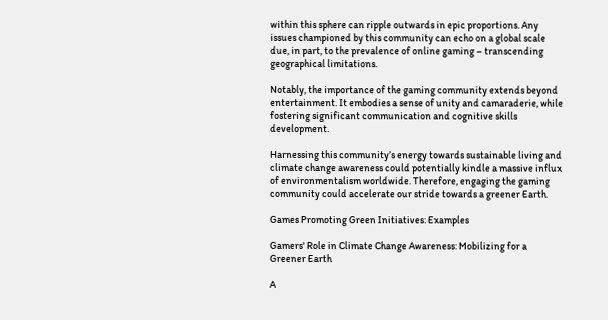within this sphere can ripple outwards in epic proportions. Any issues championed by this community can echo on a global scale due, in part, to the prevalence of online gaming – transcending geographical limitations.

Notably, the importance of the gaming community extends beyond entertainment. It embodies a sense of unity and camaraderie, while fostering significant communication and cognitive skills development.

Harnessing this community’s energy towards sustainable living and climate change awareness could potentially kindle a massive influx of environmentalism worldwide. Therefore, engaging the gaming community could accelerate our stride towards a greener Earth.

Games Promoting Green Initiatives: Examples

Gamers' Role in Climate Change Awareness: Mobilizing for a Greener Earth

A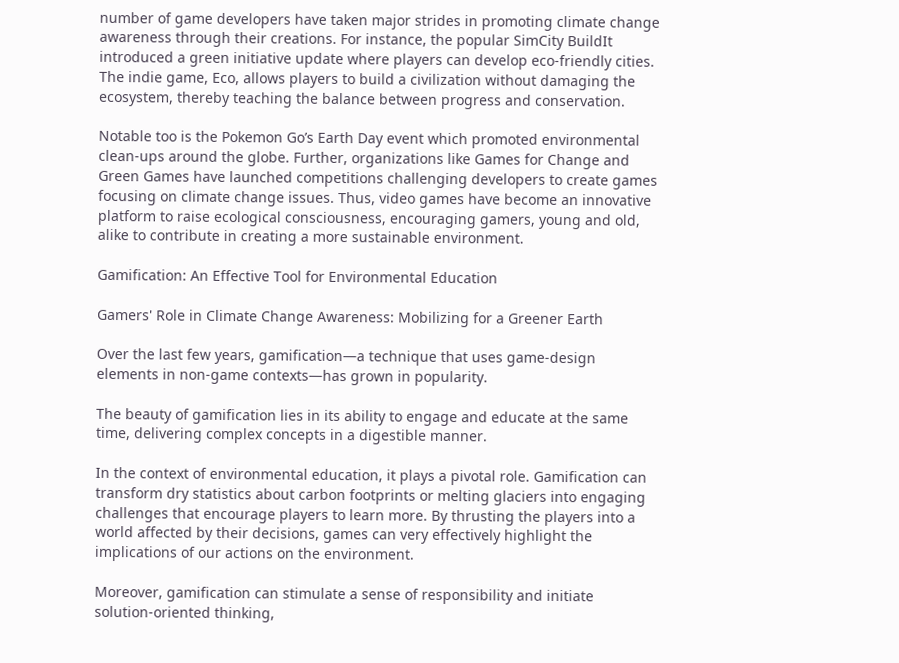number of game developers have taken major strides in promoting climate change awareness through their creations. For instance, the popular SimCity BuildIt introduced a green initiative update where players can develop eco-friendly cities. The indie game, Eco, allows players to build a civilization without damaging the ecosystem, thereby teaching the balance between progress and conservation.

Notable too is the Pokemon Go’s Earth Day event which promoted environmental clean-ups around the globe. Further, organizations like Games for Change and Green Games have launched competitions challenging developers to create games focusing on climate change issues. Thus, video games have become an innovative platform to raise ecological consciousness, encouraging gamers, young and old, alike to contribute in creating a more sustainable environment.

Gamification: An Effective Tool for Environmental Education

Gamers' Role in Climate Change Awareness: Mobilizing for a Greener Earth

Over the last few years, gamification—a technique that uses game-design elements in non-game contexts—has grown in popularity.

The beauty of gamification lies in its ability to engage and educate at the same time, delivering complex concepts in a digestible manner.

In the context of environmental education, it plays a pivotal role. Gamification can transform dry statistics about carbon footprints or melting glaciers into engaging challenges that encourage players to learn more. By thrusting the players into a world affected by their decisions, games can very effectively highlight the implications of our actions on the environment.

Moreover, gamification can stimulate a sense of responsibility and initiate solution-oriented thinking,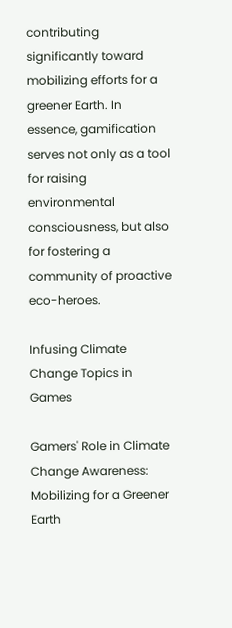contributing significantly toward mobilizing efforts for a greener Earth. In essence, gamification serves not only as a tool for raising environmental consciousness, but also for fostering a community of proactive eco-heroes.

Infusing Climate Change Topics in Games

Gamers' Role in Climate Change Awareness: Mobilizing for a Greener Earth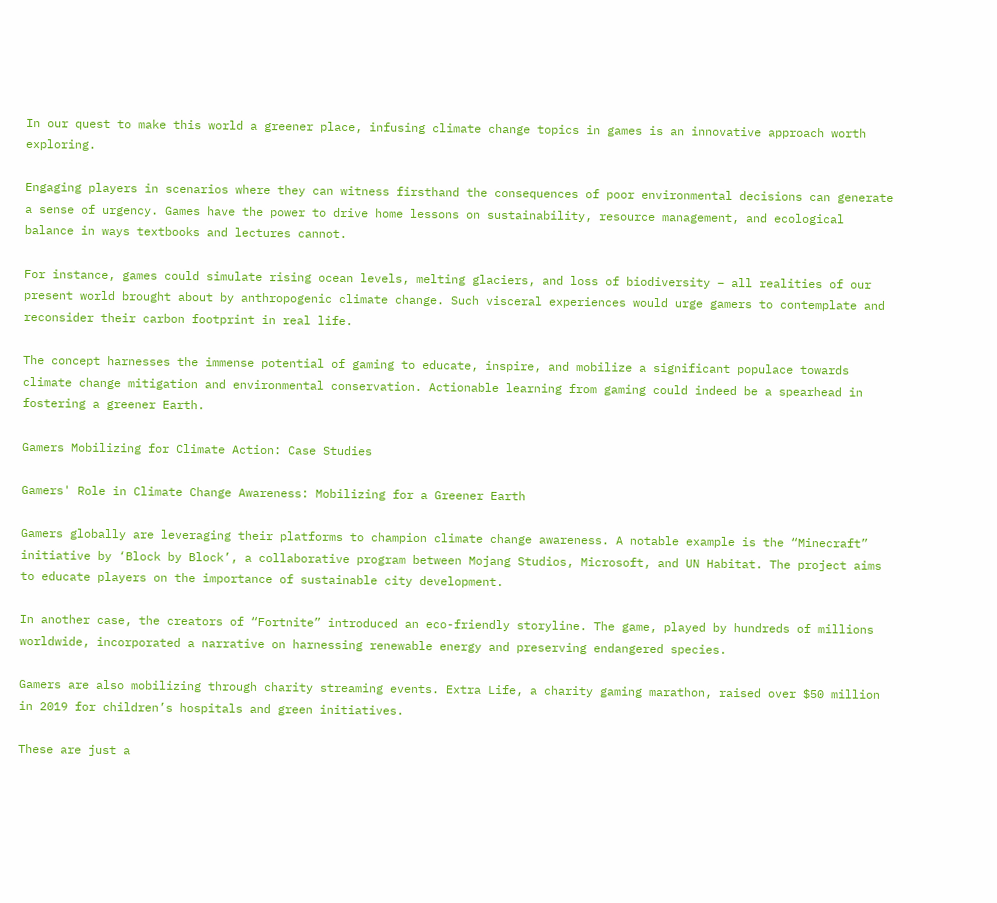In our quest to make this world a greener place, infusing climate change topics in games is an innovative approach worth exploring.

Engaging players in scenarios where they can witness firsthand the consequences of poor environmental decisions can generate a sense of urgency. Games have the power to drive home lessons on sustainability, resource management, and ecological balance in ways textbooks and lectures cannot.

For instance, games could simulate rising ocean levels, melting glaciers, and loss of biodiversity – all realities of our present world brought about by anthropogenic climate change. Such visceral experiences would urge gamers to contemplate and reconsider their carbon footprint in real life.

The concept harnesses the immense potential of gaming to educate, inspire, and mobilize a significant populace towards climate change mitigation and environmental conservation. Actionable learning from gaming could indeed be a spearhead in fostering a greener Earth.

Gamers Mobilizing for Climate Action: Case Studies

Gamers' Role in Climate Change Awareness: Mobilizing for a Greener Earth

Gamers globally are leveraging their platforms to champion climate change awareness. A notable example is the “Minecraft” initiative by ‘Block by Block’, a collaborative program between Mojang Studios, Microsoft, and UN Habitat. The project aims to educate players on the importance of sustainable city development.

In another case, the creators of “Fortnite” introduced an eco-friendly storyline. The game, played by hundreds of millions worldwide, incorporated a narrative on harnessing renewable energy and preserving endangered species.

Gamers are also mobilizing through charity streaming events. Extra Life, a charity gaming marathon, raised over $50 million in 2019 for children’s hospitals and green initiatives.

These are just a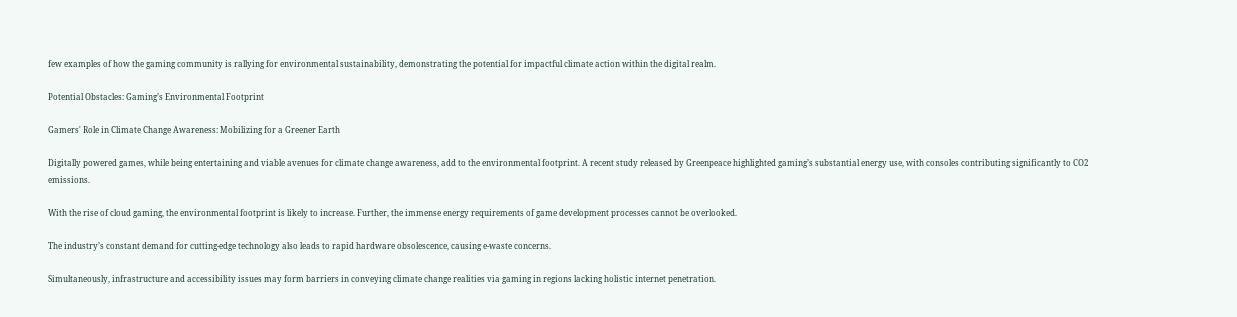few examples of how the gaming community is rallying for environmental sustainability, demonstrating the potential for impactful climate action within the digital realm.

Potential Obstacles: Gaming’s Environmental Footprint

Gamers' Role in Climate Change Awareness: Mobilizing for a Greener Earth

Digitally powered games, while being entertaining and viable avenues for climate change awareness, add to the environmental footprint. A recent study released by Greenpeace highlighted gaming’s substantial energy use, with consoles contributing significantly to CO2 emissions.

With the rise of cloud gaming, the environmental footprint is likely to increase. Further, the immense energy requirements of game development processes cannot be overlooked.

The industry’s constant demand for cutting-edge technology also leads to rapid hardware obsolescence, causing e-waste concerns.

Simultaneously, infrastructure and accessibility issues may form barriers in conveying climate change realities via gaming in regions lacking holistic internet penetration.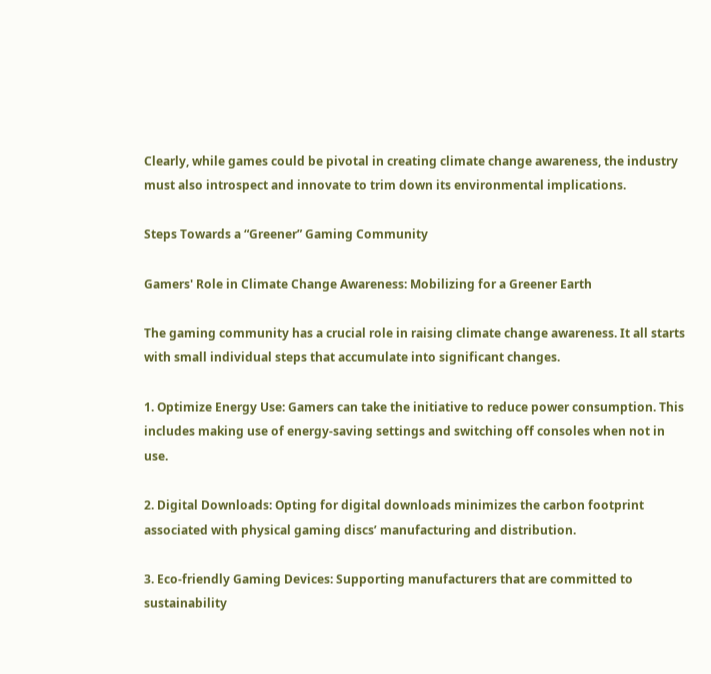Clearly, while games could be pivotal in creating climate change awareness, the industry must also introspect and innovate to trim down its environmental implications.

Steps Towards a “Greener” Gaming Community

Gamers' Role in Climate Change Awareness: Mobilizing for a Greener Earth

The gaming community has a crucial role in raising climate change awareness. It all starts with small individual steps that accumulate into significant changes.

1. Optimize Energy Use: Gamers can take the initiative to reduce power consumption. This includes making use of energy-saving settings and switching off consoles when not in use.

2. Digital Downloads: Opting for digital downloads minimizes the carbon footprint associated with physical gaming discs’ manufacturing and distribution.

3. Eco-friendly Gaming Devices: Supporting manufacturers that are committed to sustainability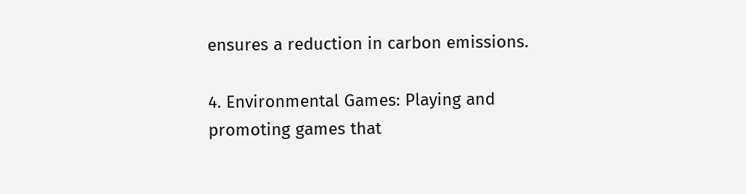ensures a reduction in carbon emissions.

4. Environmental Games: Playing and promoting games that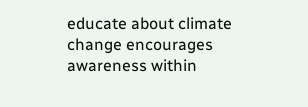educate about climate change encourages awareness within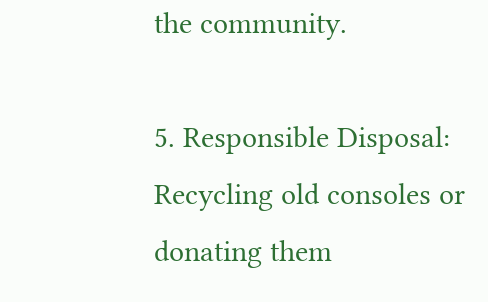the community.

5. Responsible Disposal: Recycling old consoles or donating them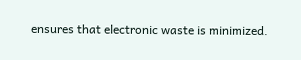ensures that electronic waste is minimized.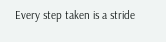Every step taken is a stride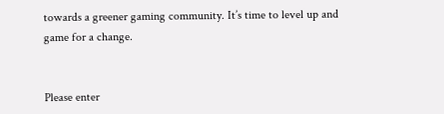towards a greener gaming community. It’s time to level up and game for a change.


Please enter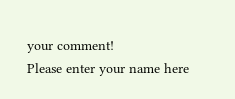your comment!
Please enter your name here